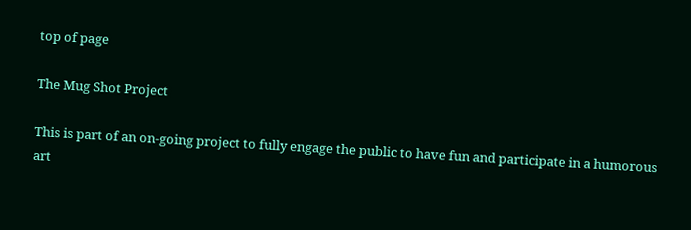top of page

The Mug Shot Project

This is part of an on-going project to fully engage the public to have fun and participate in a humorous art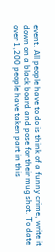event. All people have to do is think of a funny crime, write it down on a black board and pose for their mug shot. To date over 1,200 people have taken part in this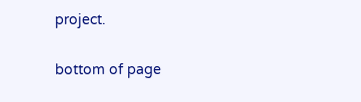project.

bottom of page